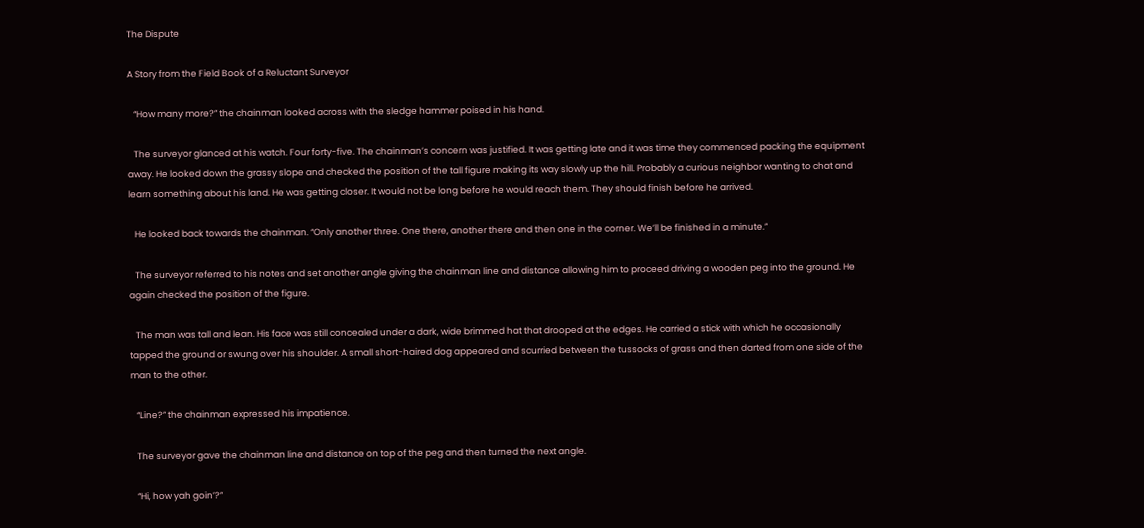The Dispute

A Story from the Field Book of a Reluctant Surveyor

   “How many more?” the chainman looked across with the sledge hammer poised in his hand.

   The surveyor glanced at his watch. Four forty-five. The chainman’s concern was justified. It was getting late and it was time they commenced packing the equipment away. He looked down the grassy slope and checked the position of the tall figure making its way slowly up the hill. Probably a curious neighbor wanting to chat and learn something about his land. He was getting closer. It would not be long before he would reach them. They should finish before he arrived.

   He looked back towards the chainman. “Only another three. One there, another there and then one in the corner. We’ll be finished in a minute.”

   The surveyor referred to his notes and set another angle giving the chainman line and distance allowing him to proceed driving a wooden peg into the ground. He again checked the position of the figure.

   The man was tall and lean. His face was still concealed under a dark, wide brimmed hat that drooped at the edges. He carried a stick with which he occasionally tapped the ground or swung over his shoulder. A small short-haired dog appeared and scurried between the tussocks of grass and then darted from one side of the man to the other.

   “Line?” the chainman expressed his impatience.

   The surveyor gave the chainman line and distance on top of the peg and then turned the next angle.

   “Hi, how yah goin’?”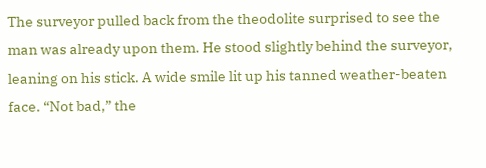The surveyor pulled back from the theodolite surprised to see the man was already upon them. He stood slightly behind the surveyor, leaning on his stick. A wide smile lit up his tanned weather-beaten face. “Not bad,” the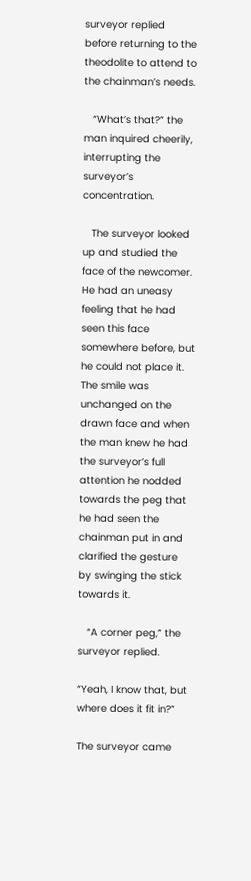surveyor replied before returning to the theodolite to attend to the chainman’s needs.

   “What’s that?” the man inquired cheerily, interrupting the surveyor’s concentration.

   The surveyor looked up and studied the face of the newcomer. He had an uneasy feeling that he had seen this face somewhere before, but he could not place it. The smile was unchanged on the drawn face and when the man knew he had the surveyor’s full attention he nodded towards the peg that he had seen the chainman put in and clarified the gesture by swinging the stick towards it.

   “A corner peg,” the surveyor replied.

“Yeah, I know that, but where does it fit in?”

The surveyor came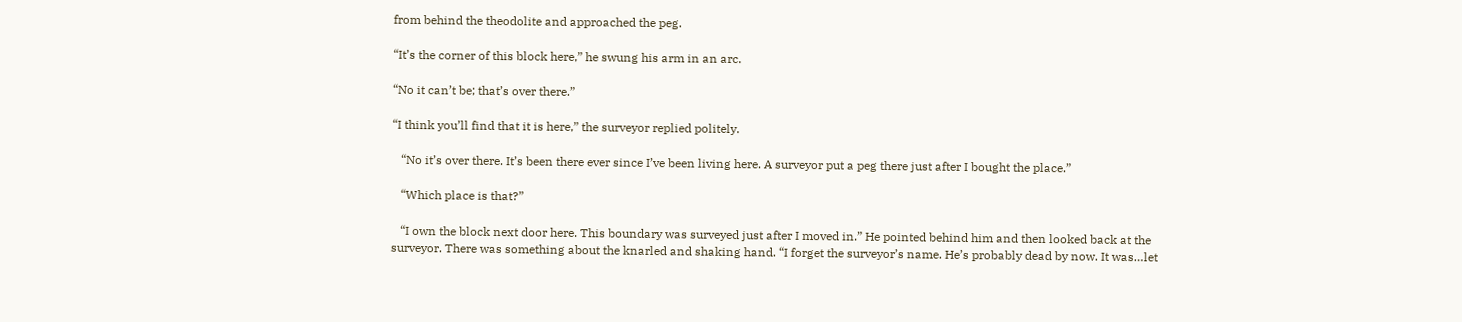from behind the theodolite and approached the peg.

“It’s the corner of this block here,” he swung his arm in an arc.

“No it can’t be; that’s over there.”

“I think you’ll find that it is here,” the surveyor replied politely.

   “No it’s over there. It’s been there ever since I’ve been living here. A surveyor put a peg there just after I bought the place.”

   “Which place is that?”

   “I own the block next door here. This boundary was surveyed just after I moved in.” He pointed behind him and then looked back at the surveyor. There was something about the knarled and shaking hand. “I forget the surveyor’s name. He’s probably dead by now. It was…let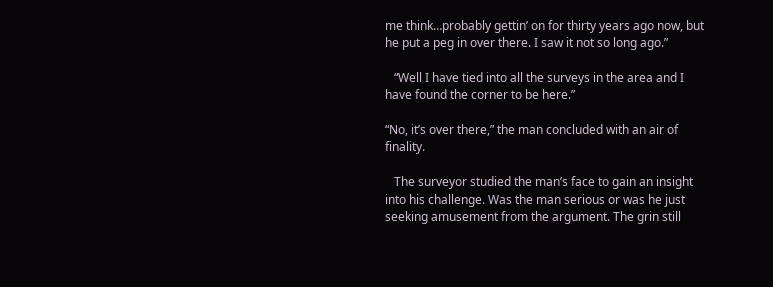me think…probably gettin’ on for thirty years ago now, but he put a peg in over there. I saw it not so long ago.”

   “Well I have tied into all the surveys in the area and I have found the corner to be here.”

“No, it’s over there,” the man concluded with an air of finality.

   The surveyor studied the man’s face to gain an insight into his challenge. Was the man serious or was he just seeking amusement from the argument. The grin still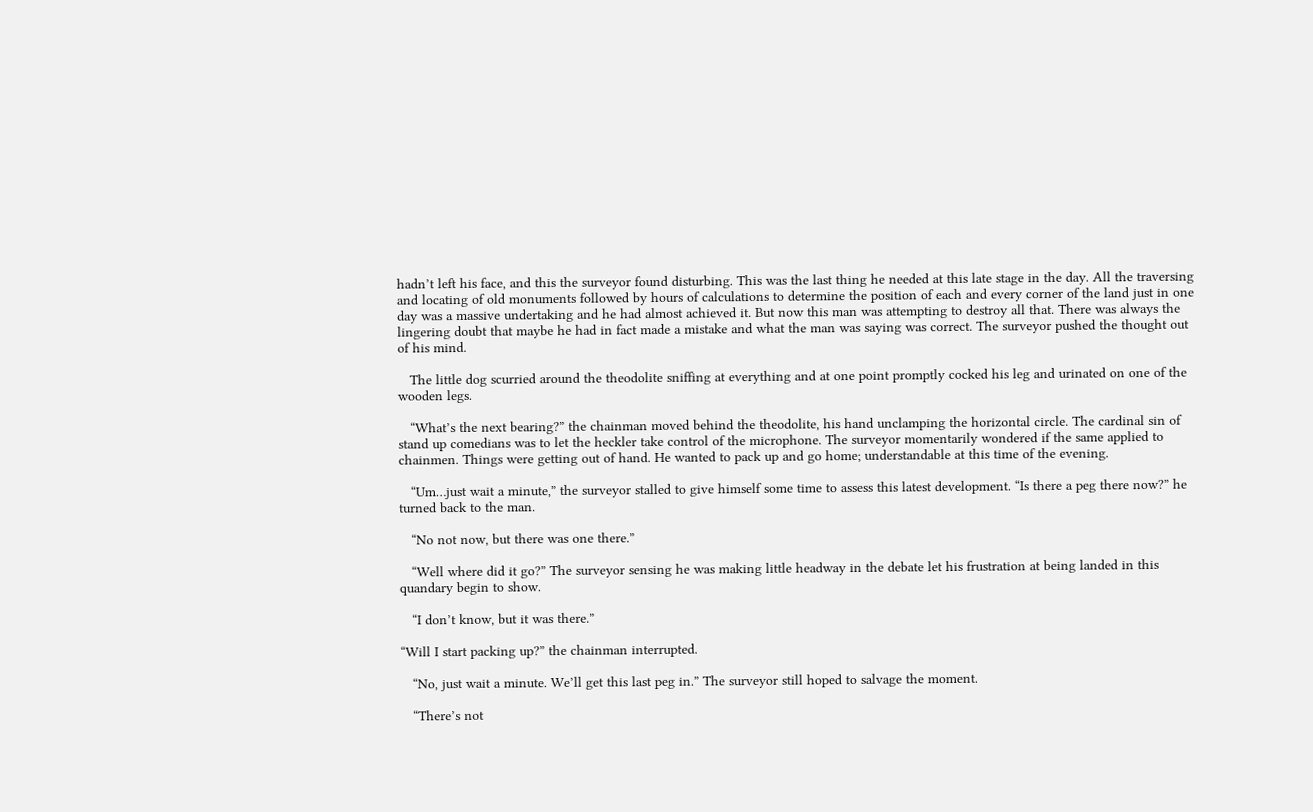hadn’t left his face, and this the surveyor found disturbing. This was the last thing he needed at this late stage in the day. All the traversing and locating of old monuments followed by hours of calculations to determine the position of each and every corner of the land just in one day was a massive undertaking and he had almost achieved it. But now this man was attempting to destroy all that. There was always the lingering doubt that maybe he had in fact made a mistake and what the man was saying was correct. The surveyor pushed the thought out of his mind.

   The little dog scurried around the theodolite sniffing at everything and at one point promptly cocked his leg and urinated on one of the wooden legs.

   “What’s the next bearing?” the chainman moved behind the theodolite, his hand unclamping the horizontal circle. The cardinal sin of stand up comedians was to let the heckler take control of the microphone. The surveyor momentarily wondered if the same applied to chainmen. Things were getting out of hand. He wanted to pack up and go home; understandable at this time of the evening.

   “Um…just wait a minute,” the surveyor stalled to give himself some time to assess this latest development. “Is there a peg there now?” he turned back to the man.

   “No not now, but there was one there.”

   “Well where did it go?” The surveyor sensing he was making little headway in the debate let his frustration at being landed in this quandary begin to show.

   “I don’t know, but it was there.”

“Will I start packing up?” the chainman interrupted.

   “No, just wait a minute. We’ll get this last peg in.” The surveyor still hoped to salvage the moment.

   “There’s not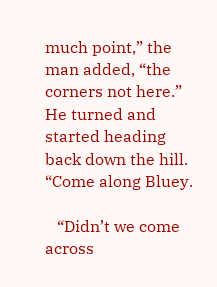much point,” the man added, “the corners not here.” He turned and started heading back down the hill. “Come along Bluey.

   “Didn’t we come across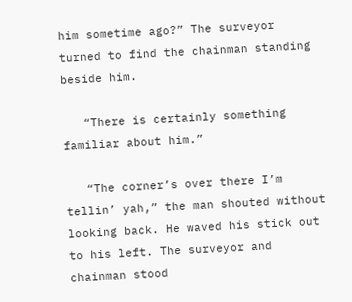him sometime ago?” The surveyor turned to find the chainman standing beside him.

   “There is certainly something familiar about him.”

   “The corner’s over there I’m tellin’ yah,” the man shouted without looking back. He waved his stick out to his left. The surveyor and chainman stood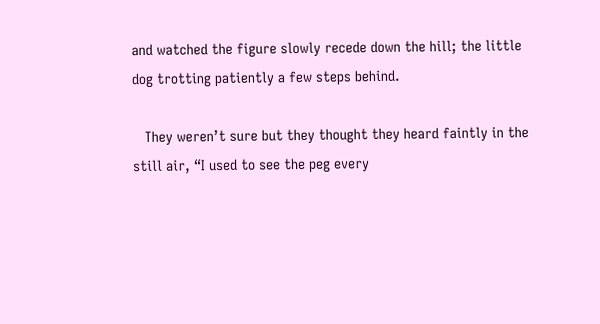and watched the figure slowly recede down the hill; the little dog trotting patiently a few steps behind.

   They weren’t sure but they thought they heard faintly in the still air, “I used to see the peg every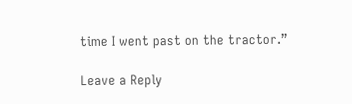time I went past on the tractor.”

Leave a Reply